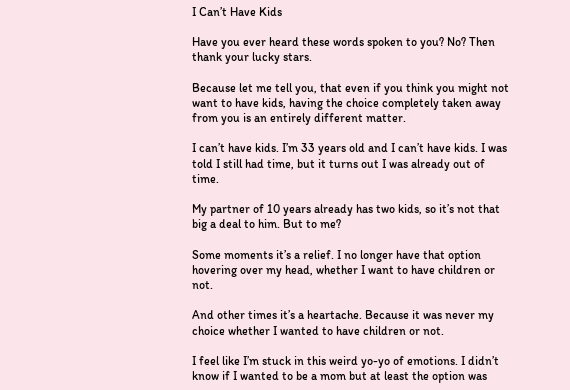I Can’t Have Kids

Have you ever heard these words spoken to you? No? Then thank your lucky stars.

Because let me tell you, that even if you think you might not want to have kids, having the choice completely taken away from you is an entirely different matter.

I can’t have kids. I’m 33 years old and I can’t have kids. I was told I still had time, but it turns out I was already out of time.

My partner of 10 years already has two kids, so it’s not that big a deal to him. But to me?

Some moments it’s a relief. I no longer have that option hovering over my head, whether I want to have children or not.

And other times it’s a heartache. Because it was never my choice whether I wanted to have children or not.

I feel like I’m stuck in this weird yo-yo of emotions. I didn’t know if I wanted to be a mom but at least the option was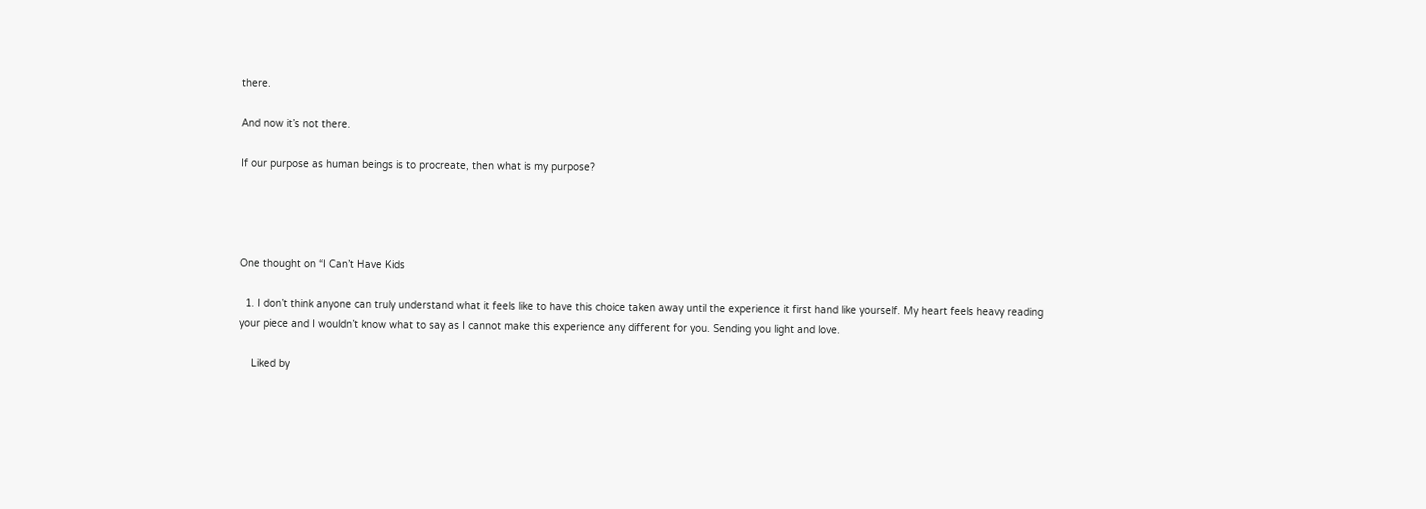there.

And now it’s not there.

If our purpose as human beings is to procreate, then what is my purpose?




One thought on “I Can’t Have Kids

  1. I don’t think anyone can truly understand what it feels like to have this choice taken away until the experience it first hand like yourself. My heart feels heavy reading your piece and I wouldn’t know what to say as I cannot make this experience any different for you. Sending you light and love.

    Liked by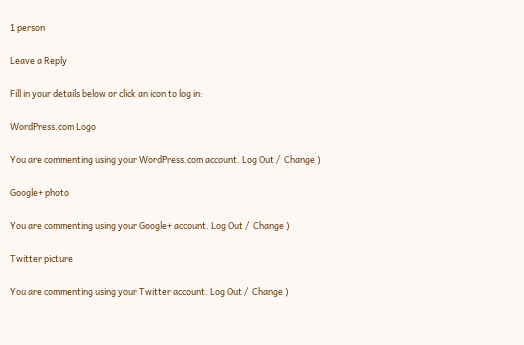1 person

Leave a Reply

Fill in your details below or click an icon to log in:

WordPress.com Logo

You are commenting using your WordPress.com account. Log Out /  Change )

Google+ photo

You are commenting using your Google+ account. Log Out /  Change )

Twitter picture

You are commenting using your Twitter account. Log Out /  Change )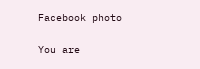Facebook photo

You are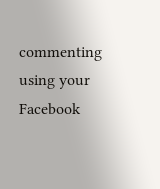commenting using your Facebook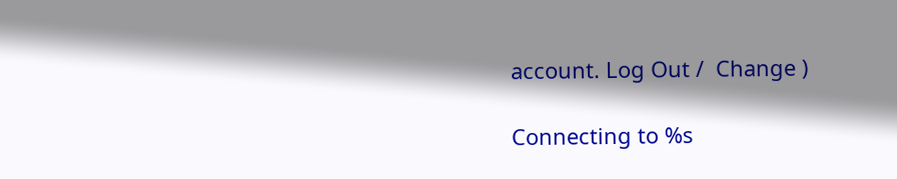account. Log Out /  Change )

Connecting to %s